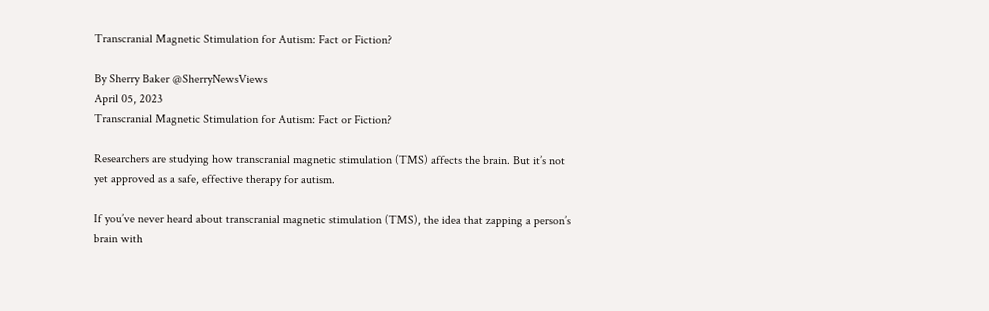Transcranial Magnetic Stimulation for Autism: Fact or Fiction?

By Sherry Baker @SherryNewsViews
April 05, 2023
Transcranial Magnetic Stimulation for Autism: Fact or Fiction?

Researchers are studying how transcranial magnetic stimulation (TMS) affects the brain. But it’s not yet approved as a safe, effective therapy for autism.

If you’ve never heard about transcranial magnetic stimulation (TMS), the idea that zapping a person’s brain with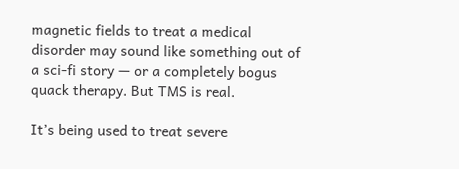magnetic fields to treat a medical disorder may sound like something out of a sci-fi story — or a completely bogus quack therapy. But TMS is real.

It’s being used to treat severe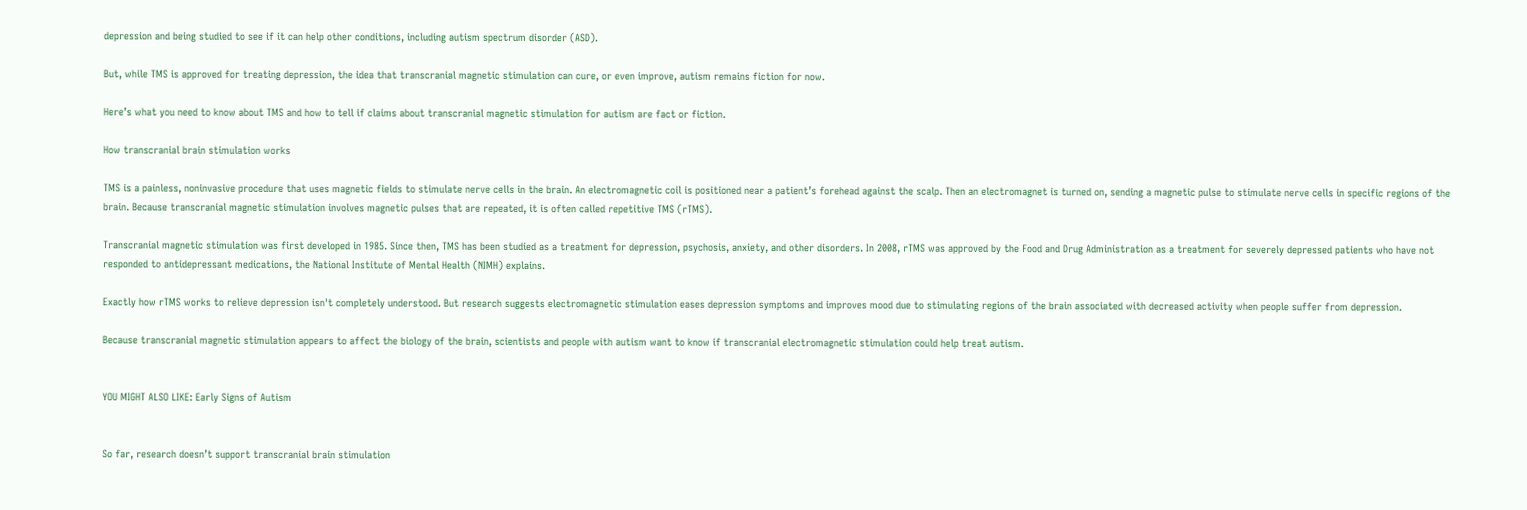depression and being studied to see if it can help other conditions, including autism spectrum disorder (ASD).

But, while TMS is approved for treating depression, the idea that transcranial magnetic stimulation can cure, or even improve, autism remains fiction for now.

Here’s what you need to know about TMS and how to tell if claims about transcranial magnetic stimulation for autism are fact or fiction.

How transcranial brain stimulation works

TMS is a painless, noninvasive procedure that uses magnetic fields to stimulate nerve cells in the brain. An electromagnetic coil is positioned near a patient’s forehead against the scalp. Then an electromagnet is turned on, sending a magnetic pulse to stimulate nerve cells in specific regions of the brain. Because transcranial magnetic stimulation involves magnetic pulses that are repeated, it is often called repetitive TMS (rTMS).

Transcranial magnetic stimulation was first developed in 1985. Since then, TMS has been studied as a treatment for depression, psychosis, anxiety, and other disorders. In 2008, rTMS was approved by the Food and Drug Administration as a treatment for severely depressed patients who have not responded to antidepressant medications, the National Institute of Mental Health (NIMH) explains.

Exactly how rTMS works to relieve depression isn't completely understood. But research suggests electromagnetic stimulation eases depression symptoms and improves mood due to stimulating regions of the brain associated with decreased activity when people suffer from depression.

Because transcranial magnetic stimulation appears to affect the biology of the brain, scientists and people with autism want to know if transcranial electromagnetic stimulation could help treat autism.


YOU MIGHT ALSO LIKE: Early Signs of Autism


So far, research doesn’t support transcranial brain stimulation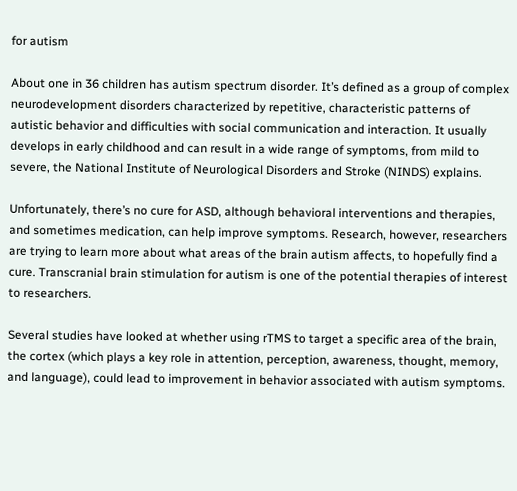for autism

About one in 36 children has autism spectrum disorder. It’s defined as a group of complex neurodevelopment disorders characterized by repetitive, characteristic patterns of autistic behavior and difficulties with social communication and interaction. It usually develops in early childhood and can result in a wide range of symptoms, from mild to severe, the National Institute of Neurological Disorders and Stroke (NINDS) explains.

Unfortunately, there’s no cure for ASD, although behavioral interventions and therapies, and sometimes medication, can help improve symptoms. Research, however, researchers are trying to learn more about what areas of the brain autism affects, to hopefully find a cure. Transcranial brain stimulation for autism is one of the potential therapies of interest to researchers.

Several studies have looked at whether using rTMS to target a specific area of the brain, the cortex (which plays a key role in attention, perception, awareness, thought, memory, and language), could lead to improvement in behavior associated with autism symptoms.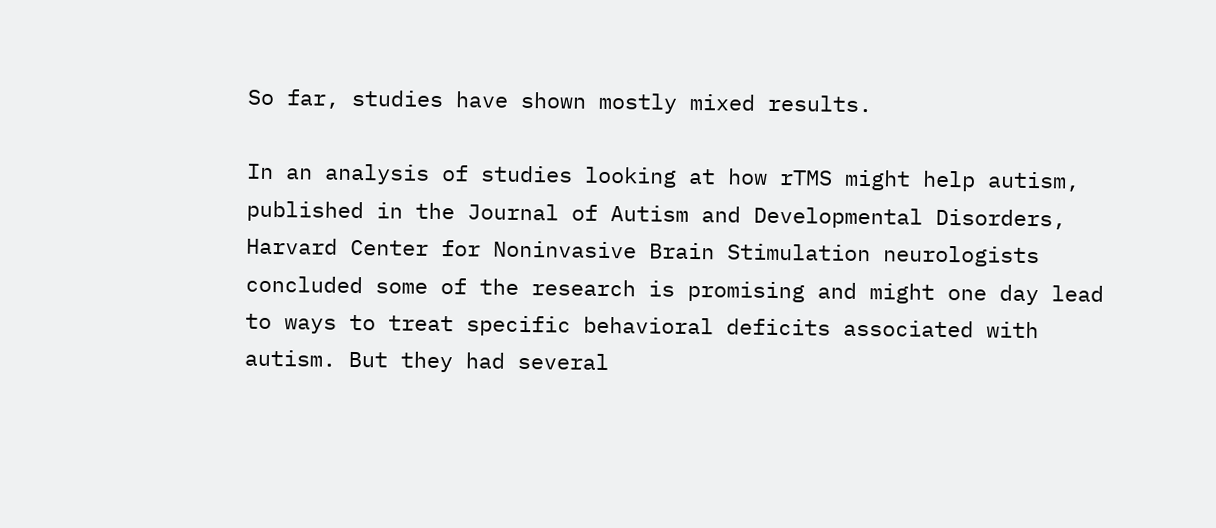So far, studies have shown mostly mixed results.

In an analysis of studies looking at how rTMS might help autism, published in the Journal of Autism and Developmental Disorders, Harvard Center for Noninvasive Brain Stimulation neurologists concluded some of the research is promising and might one day lead to ways to treat specific behavioral deficits associated with autism. But they had several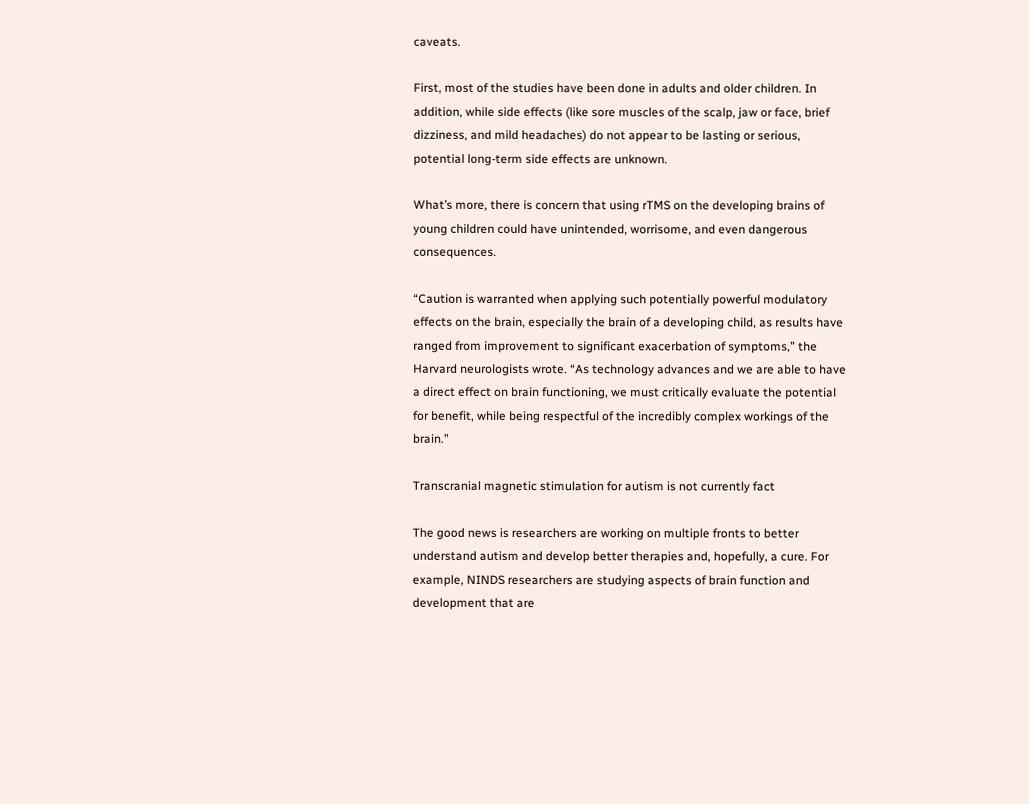caveats.

First, most of the studies have been done in adults and older children. In addition, while side effects (like sore muscles of the scalp, jaw or face, brief dizziness, and mild headaches) do not appear to be lasting or serious, potential long-term side effects are unknown.

What’s more, there is concern that using rTMS on the developing brains of young children could have unintended, worrisome, and even dangerous consequences.

“Caution is warranted when applying such potentially powerful modulatory effects on the brain, especially the brain of a developing child, as results have ranged from improvement to significant exacerbation of symptoms,” the Harvard neurologists wrote. “As technology advances and we are able to have a direct effect on brain functioning, we must critically evaluate the potential for benefit, while being respectful of the incredibly complex workings of the brain.”

Transcranial magnetic stimulation for autism is not currently fact

The good news is researchers are working on multiple fronts to better understand autism and develop better therapies and, hopefully, a cure. For example, NINDS researchers are studying aspects of brain function and development that are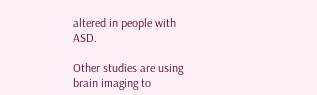altered in people with ASD.

Other studies are using brain imaging to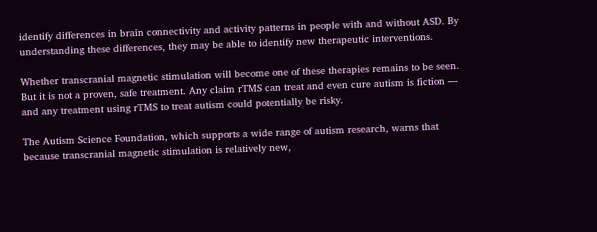identify differences in brain connectivity and activity patterns in people with and without ASD. By understanding these differences, they may be able to identify new therapeutic interventions.

Whether transcranial magnetic stimulation will become one of these therapies remains to be seen. But it is not a proven, safe treatment. Any claim rTMS can treat and even cure autism is fiction — and any treatment using rTMS to treat autism could potentially be risky.

The Autism Science Foundation, which supports a wide range of autism research, warns that because transcranial magnetic stimulation is relatively new,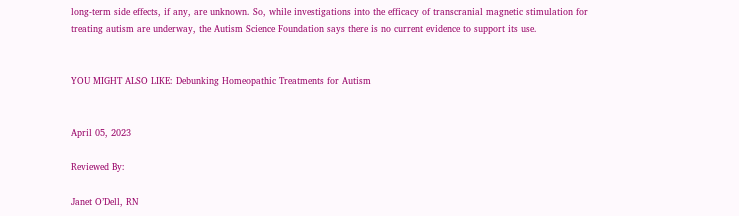long-term side effects, if any, are unknown. So, while investigations into the efficacy of transcranial magnetic stimulation for treating autism are underway, the Autism Science Foundation says there is no current evidence to support its use.


YOU MIGHT ALSO LIKE: Debunking Homeopathic Treatments for Autism


April 05, 2023

Reviewed By:

Janet O’Dell, RN